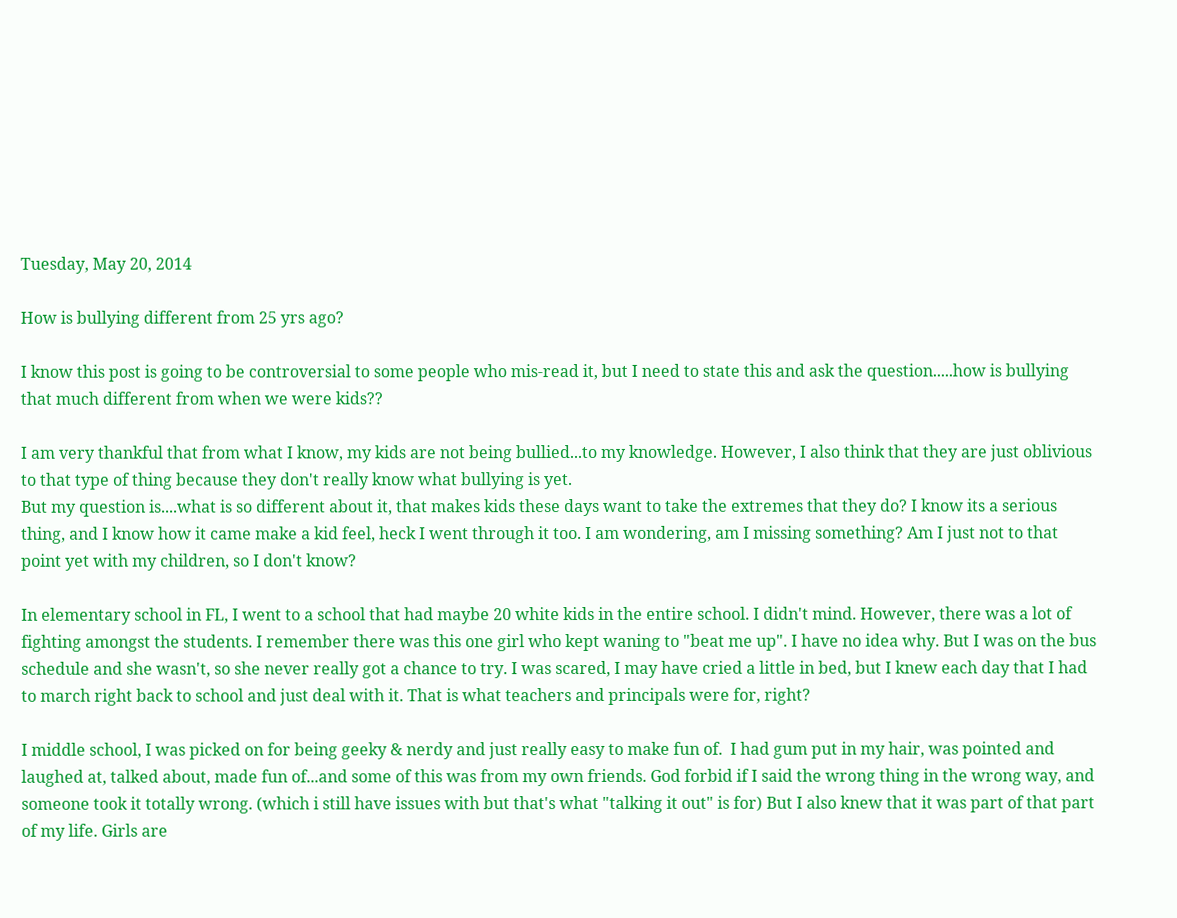Tuesday, May 20, 2014

How is bullying different from 25 yrs ago?

I know this post is going to be controversial to some people who mis-read it, but I need to state this and ask the question.....how is bullying that much different from when we were kids??

I am very thankful that from what I know, my kids are not being bullied...to my knowledge. However, I also think that they are just oblivious to that type of thing because they don't really know what bullying is yet.
But my question is....what is so different about it, that makes kids these days want to take the extremes that they do? I know its a serious thing, and I know how it came make a kid feel, heck I went through it too. I am wondering, am I missing something? Am I just not to that point yet with my children, so I don't know?

In elementary school in FL, I went to a school that had maybe 20 white kids in the entire school. I didn't mind. However, there was a lot of fighting amongst the students. I remember there was this one girl who kept waning to "beat me up". I have no idea why. But I was on the bus schedule and she wasn't, so she never really got a chance to try. I was scared, I may have cried a little in bed, but I knew each day that I had to march right back to school and just deal with it. That is what teachers and principals were for, right?

I middle school, I was picked on for being geeky & nerdy and just really easy to make fun of.  I had gum put in my hair, was pointed and laughed at, talked about, made fun of...and some of this was from my own friends. God forbid if I said the wrong thing in the wrong way, and someone took it totally wrong. (which i still have issues with but that's what "talking it out" is for) But I also knew that it was part of that part of my life. Girls are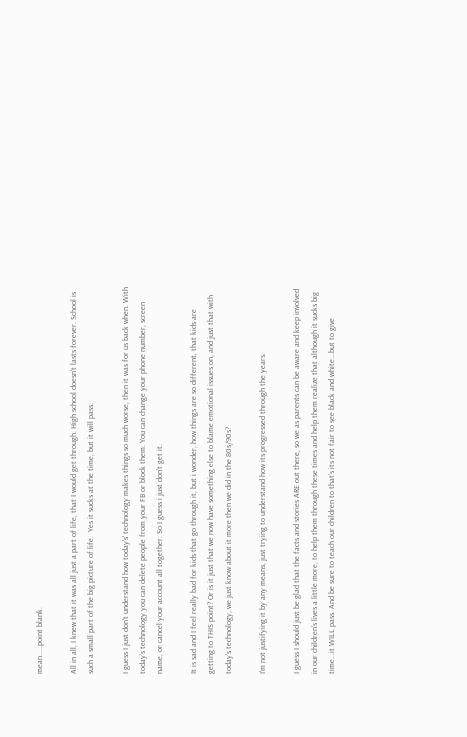mean.....point blank.

All in all, I knew that it was all just a part of life, that I would get through. High school doesn't lasts forever. School is such a small part of the big picture of life.  Yes it sucks at the time, but it will pass.

I guess I just don't understand how today's' technology makes things so much worse, then it was for us back when. With today's technology you can delete people from your FB or block them. You can change your phone number, screen name, or cancel your account all together. So I guess i just don't get it.

It is sad and I feel really bad for kids that go through it, but i wonder, how things are so different, that kids are getting to THIS point? Or is it just that we now have something else to blame emotional issues on, and just that with today's technology, we just know about it more then we did in the 80s/90s?

I'm not justifying it by any means, just trying to understand how its progressed through the years.

I guess I should just be glad that the facts and stories ARE out there, so we as parents can be aware and keep involved in our children's lives a little more, to help them through these times and help them realize that although it sucks big time...it WILL pass. And be sure to teach our children to that's its not fair to see black and white...but to give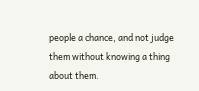people a chance, and not judge them without knowing a thing about them.